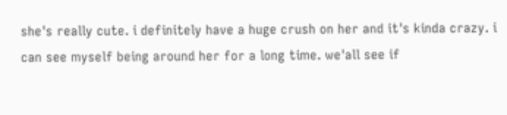she's really cute. i definitely have a huge crush on her and it's kinda crazy. i can see myself being around her for a long time. we'all see if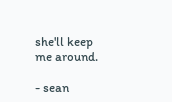she'll keep me around.

- sean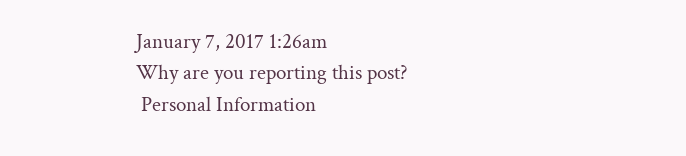January 7, 2017 1:26am
Why are you reporting this post?
 Personal Information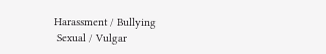Harassment / Bullying
 Sexual / Vulgar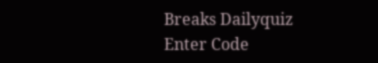Breaks Dailyquiz
Enter Code